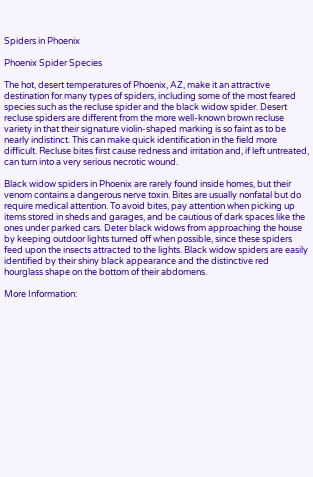Spiders in Phoenix

Phoenix Spider Species

The hot, desert temperatures of Phoenix, AZ, make it an attractive destination for many types of spiders, including some of the most feared species such as the recluse spider and the black widow spider. Desert recluse spiders are different from the more well-known brown recluse variety in that their signature violin-shaped marking is so faint as to be nearly indistinct. This can make quick identification in the field more difficult. Recluse bites first cause redness and irritation and, if left untreated, can turn into a very serious necrotic wound.

Black widow spiders in Phoenix are rarely found inside homes, but their venom contains a dangerous nerve toxin. Bites are usually nonfatal but do require medical attention. To avoid bites, pay attention when picking up items stored in sheds and garages, and be cautious of dark spaces like the ones under parked cars. Deter black widows from approaching the house by keeping outdoor lights turned off when possible, since these spiders feed upon the insects attracted to the lights. Black widow spiders are easily identified by their shiny black appearance and the distinctive red hourglass shape on the bottom of their abdomens.

More Information: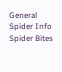General Spider Info Spider Bites